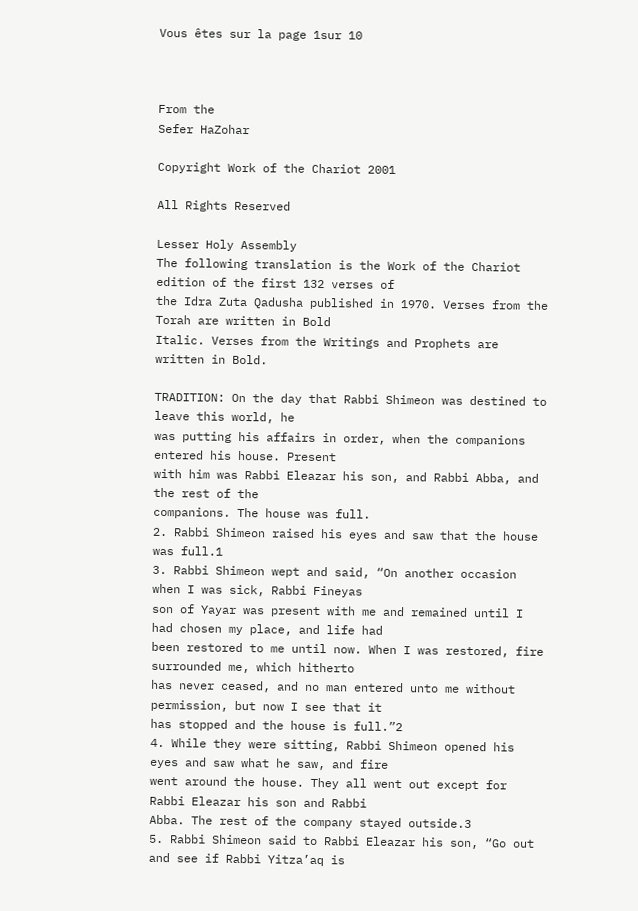Vous êtes sur la page 1sur 10



From the
Sefer HaZohar

Copyright Work of the Chariot 2001

All Rights Reserved

Lesser Holy Assembly
The following translation is the Work of the Chariot edition of the first 132 verses of
the Idra Zuta Qadusha published in 1970. Verses from the Torah are written in Bold
Italic. Verses from the Writings and Prophets are written in Bold.

TRADITION: On the day that Rabbi Shimeon was destined to leave this world, he
was putting his affairs in order, when the companions entered his house. Present
with him was Rabbi Eleazar his son, and Rabbi Abba, and the rest of the
companions. The house was full.
2. Rabbi Shimeon raised his eyes and saw that the house was full.1
3. Rabbi Shimeon wept and said, “On another occasion when I was sick, Rabbi Fineyas
son of Yayar was present with me and remained until I had chosen my place, and life had
been restored to me until now. When I was restored, fire surrounded me, which hitherto
has never ceased, and no man entered unto me without permission, but now I see that it
has stopped and the house is full.”2
4. While they were sitting, Rabbi Shimeon opened his eyes and saw what he saw, and fire
went around the house. They all went out except for Rabbi Eleazar his son and Rabbi
Abba. The rest of the company stayed outside.3
5. Rabbi Shimeon said to Rabbi Eleazar his son, “Go out and see if Rabbi Yitza’aq is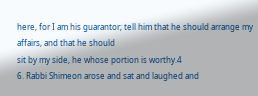here, for I am his guarantor; tell him that he should arrange my affairs, and that he should
sit by my side, he whose portion is worthy.4
6. Rabbi Shimeon arose and sat and laughed and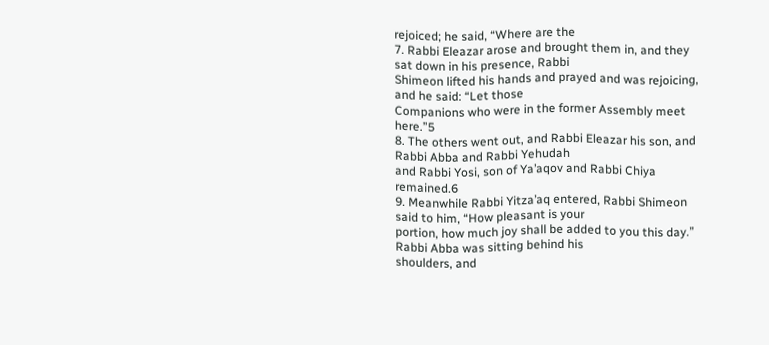rejoiced; he said, “Where are the
7. Rabbi Eleazar arose and brought them in, and they sat down in his presence, Rabbi
Shimeon lifted his hands and prayed and was rejoicing, and he said: “Let those
Companions who were in the former Assembly meet here.”5
8. The others went out, and Rabbi Eleazar his son, and Rabbi Abba and Rabbi Yehudah
and Rabbi Yosi, son of Ya’aqov and Rabbi Chiya remained.6
9. Meanwhile Rabbi Yitza’aq entered, Rabbi Shimeon said to him, “How pleasant is your
portion, how much joy shall be added to you this day.” Rabbi Abba was sitting behind his
shoulders, and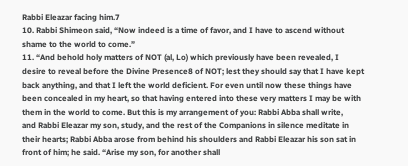Rabbi Eleazar facing him.7
10. Rabbi Shimeon said, “Now indeed is a time of favor, and I have to ascend without
shame to the world to come.”
11. “And behold holy matters of NOT (al, Lo) which previously have been revealed, I
desire to reveal before the Divine Presence8 of NOT; lest they should say that I have kept
back anything, and that I left the world deficient. For even until now these things have
been concealed in my heart, so that having entered into these very matters I may be with
them in the world to come. But this is my arrangement of you: Rabbi Abba shall write,
and Rabbi Eleazar my son, study, and the rest of the Companions in silence meditate in
their hearts; Rabbi Abba arose from behind his shoulders and Rabbi Eleazar his son sat in
front of him; he said. “Arise my son, for another shall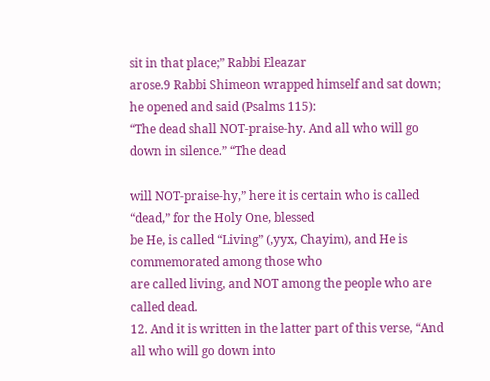sit in that place;” Rabbi Eleazar
arose.9 Rabbi Shimeon wrapped himself and sat down; he opened and said (Psalms 115):
“The dead shall NOT-praise-hy. And all who will go down in silence.” “The dead

will NOT-praise-hy,” here it is certain who is called “dead,” for the Holy One, blessed
be He, is called “Living” (,yyx, Chayim), and He is commemorated among those who
are called living, and NOT among the people who are called dead.
12. And it is written in the latter part of this verse, “And all who will go down into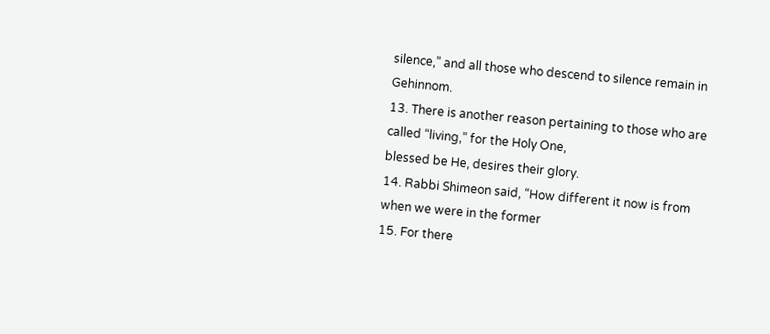silence,” and all those who descend to silence remain in Gehinnom.
13. There is another reason pertaining to those who are called “living,” for the Holy One,
blessed be He, desires their glory.
14. Rabbi Shimeon said, “How different it now is from when we were in the former
15. For there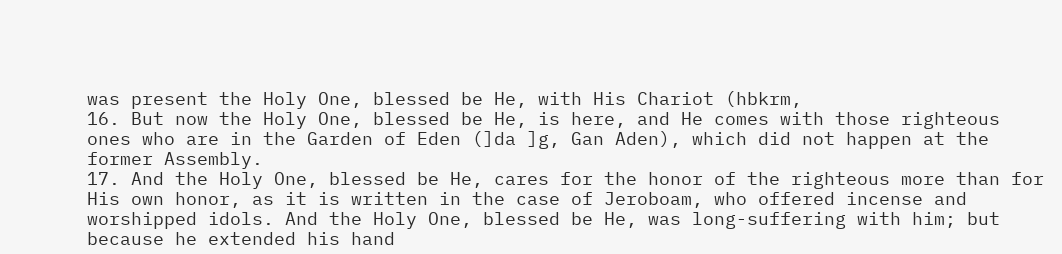was present the Holy One, blessed be He, with His Chariot (hbkrm,
16. But now the Holy One, blessed be He, is here, and He comes with those righteous
ones who are in the Garden of Eden (]da ]g, Gan Aden), which did not happen at the
former Assembly.
17. And the Holy One, blessed be He, cares for the honor of the righteous more than for
His own honor, as it is written in the case of Jeroboam, who offered incense and
worshipped idols. And the Holy One, blessed be He, was long-suffering with him; but
because he extended his hand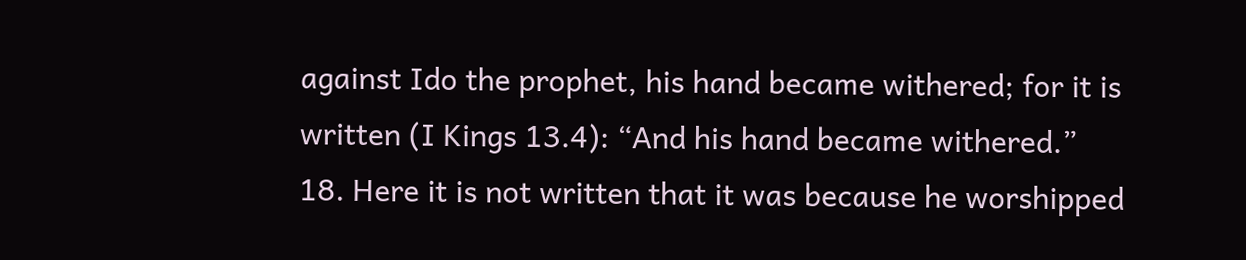against Ido the prophet, his hand became withered; for it is
written (I Kings 13.4): “And his hand became withered.”
18. Here it is not written that it was because he worshipped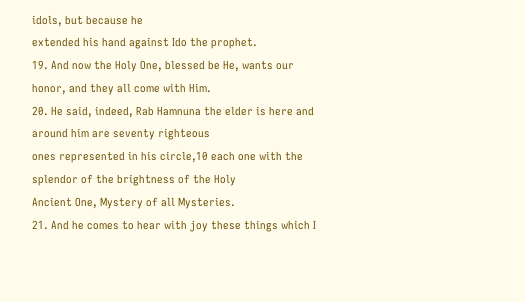idols, but because he
extended his hand against Ido the prophet.
19. And now the Holy One, blessed be He, wants our honor, and they all come with Him.
20. He said, indeed, Rab Hamnuna the elder is here and around him are seventy righteous
ones represented in his circle,10 each one with the splendor of the brightness of the Holy
Ancient One, Mystery of all Mysteries.
21. And he comes to hear with joy these things which I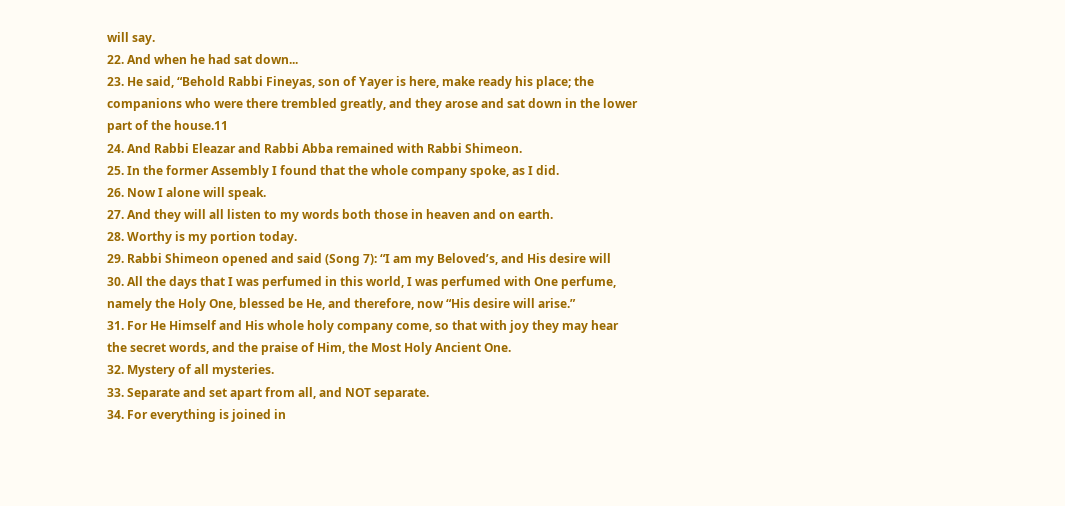will say.
22. And when he had sat down...
23. He said, “Behold Rabbi Fineyas, son of Yayer is here, make ready his place; the
companions who were there trembled greatly, and they arose and sat down in the lower
part of the house.11
24. And Rabbi Eleazar and Rabbi Abba remained with Rabbi Shimeon.
25. In the former Assembly I found that the whole company spoke, as I did.
26. Now I alone will speak.
27. And they will all listen to my words both those in heaven and on earth.
28. Worthy is my portion today.
29. Rabbi Shimeon opened and said (Song 7): “I am my Beloved’s, and His desire will
30. All the days that I was perfumed in this world, I was perfumed with One perfume,
namely the Holy One, blessed be He, and therefore, now “His desire will arise.”
31. For He Himself and His whole holy company come, so that with joy they may hear
the secret words, and the praise of Him, the Most Holy Ancient One.
32. Mystery of all mysteries.
33. Separate and set apart from all, and NOT separate.
34. For everything is joined in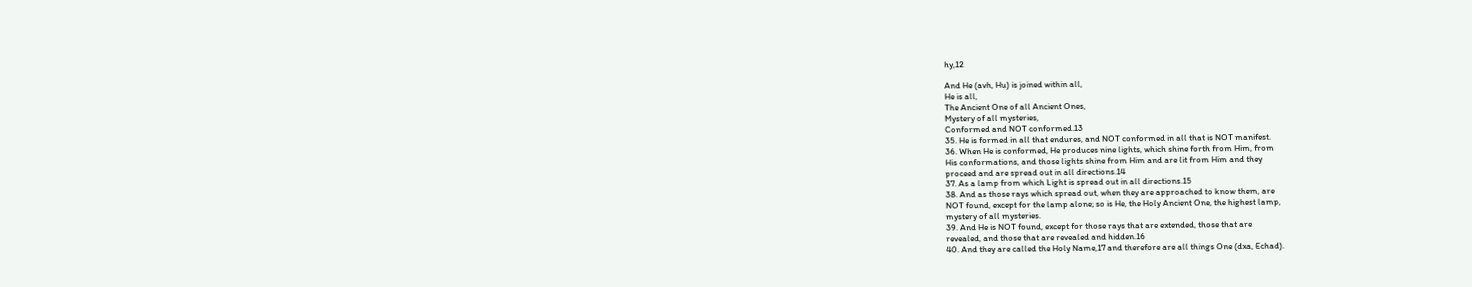hy,12

And He (avh, Hu) is joined within all,
He is all,
The Ancient One of all Ancient Ones,
Mystery of all mysteries,
Conformed and NOT conformed.13
35. He is formed in all that endures, and NOT conformed in all that is NOT manifest.
36. When He is conformed, He produces nine lights, which shine forth from Him, from
His conformations, and those lights shine from Him and are lit from Him and they
proceed and are spread out in all directions.14
37. As a lamp from which Light is spread out in all directions.15
38. And as those rays which spread out, when they are approached to know them, are
NOT found, except for the lamp alone; so is He, the Holy Ancient One, the highest lamp,
mystery of all mysteries.
39. And He is NOT found, except for those rays that are extended, those that are
revealed, and those that are revealed and hidden.16
40. And they are called the Holy Name,17 and therefore are all things One (dxa, Echad).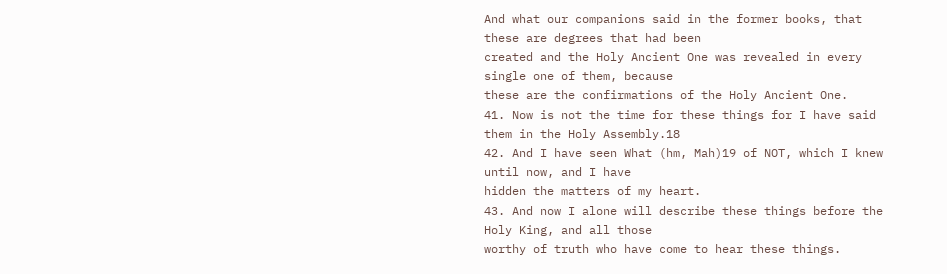And what our companions said in the former books, that these are degrees that had been
created and the Holy Ancient One was revealed in every single one of them, because
these are the confirmations of the Holy Ancient One.
41. Now is not the time for these things for I have said them in the Holy Assembly.18
42. And I have seen What (hm, Mah)19 of NOT, which I knew until now, and I have
hidden the matters of my heart.
43. And now I alone will describe these things before the Holy King, and all those
worthy of truth who have come to hear these things.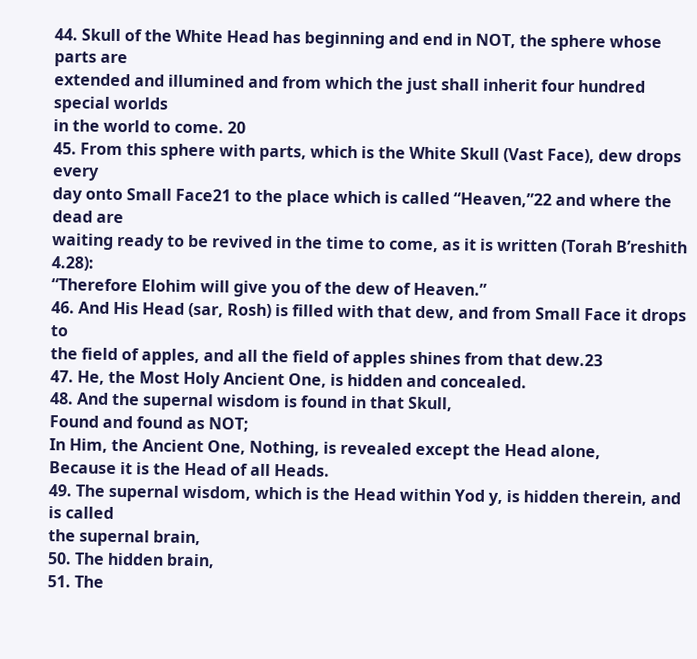44. Skull of the White Head has beginning and end in NOT, the sphere whose parts are
extended and illumined and from which the just shall inherit four hundred special worlds
in the world to come. 20
45. From this sphere with parts, which is the White Skull (Vast Face), dew drops every
day onto Small Face21 to the place which is called “Heaven,”22 and where the dead are
waiting ready to be revived in the time to come, as it is written (Torah B’reshith 4.28):
“Therefore Elohim will give you of the dew of Heaven.”
46. And His Head (sar, Rosh) is filled with that dew, and from Small Face it drops to
the field of apples, and all the field of apples shines from that dew.23
47. He, the Most Holy Ancient One, is hidden and concealed.
48. And the supernal wisdom is found in that Skull,
Found and found as NOT;
In Him, the Ancient One, Nothing, is revealed except the Head alone,
Because it is the Head of all Heads.
49. The supernal wisdom, which is the Head within Yod y, is hidden therein, and is called
the supernal brain,
50. The hidden brain,
51. The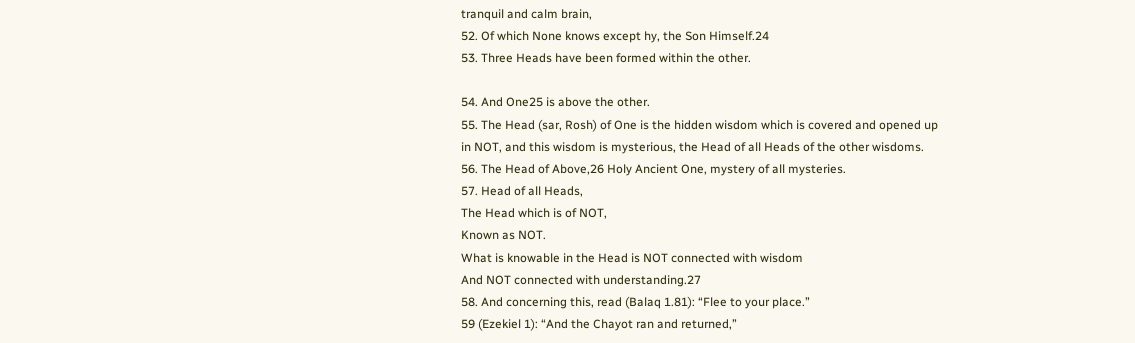tranquil and calm brain,
52. Of which None knows except hy, the Son Himself.24
53. Three Heads have been formed within the other.

54. And One25 is above the other.
55. The Head (sar, Rosh) of One is the hidden wisdom which is covered and opened up
in NOT, and this wisdom is mysterious, the Head of all Heads of the other wisdoms.
56. The Head of Above,26 Holy Ancient One, mystery of all mysteries.
57. Head of all Heads,
The Head which is of NOT,
Known as NOT.
What is knowable in the Head is NOT connected with wisdom
And NOT connected with understanding.27
58. And concerning this, read (Balaq 1.81): “Flee to your place.”
59 (Ezekiel 1): “And the Chayot ran and returned,”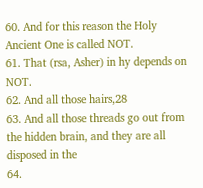60. And for this reason the Holy Ancient One is called NOT.
61. That (rsa, Asher) in hy depends on NOT.
62. And all those hairs,28
63. And all those threads go out from the hidden brain, and they are all disposed in the
64.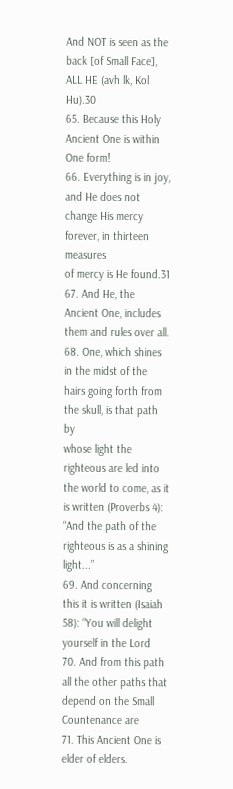And NOT is seen as the back [of Small Face], ALL HE (avh lk, Kol Hu).30
65. Because this Holy Ancient One is within One form!
66. Everything is in joy, and He does not change His mercy forever, in thirteen measures
of mercy is He found.31
67. And He, the Ancient One, includes them and rules over all.
68. One, which shines in the midst of the hairs going forth from the skull, is that path by
whose light the righteous are led into the world to come, as it is written (Proverbs 4):
“And the path of the righteous is as a shining light...”
69. And concerning this it is written (Isaiah 58): “You will delight yourself in the Lord
70. And from this path all the other paths that depend on the Small Countenance are
71. This Ancient One is elder of elders.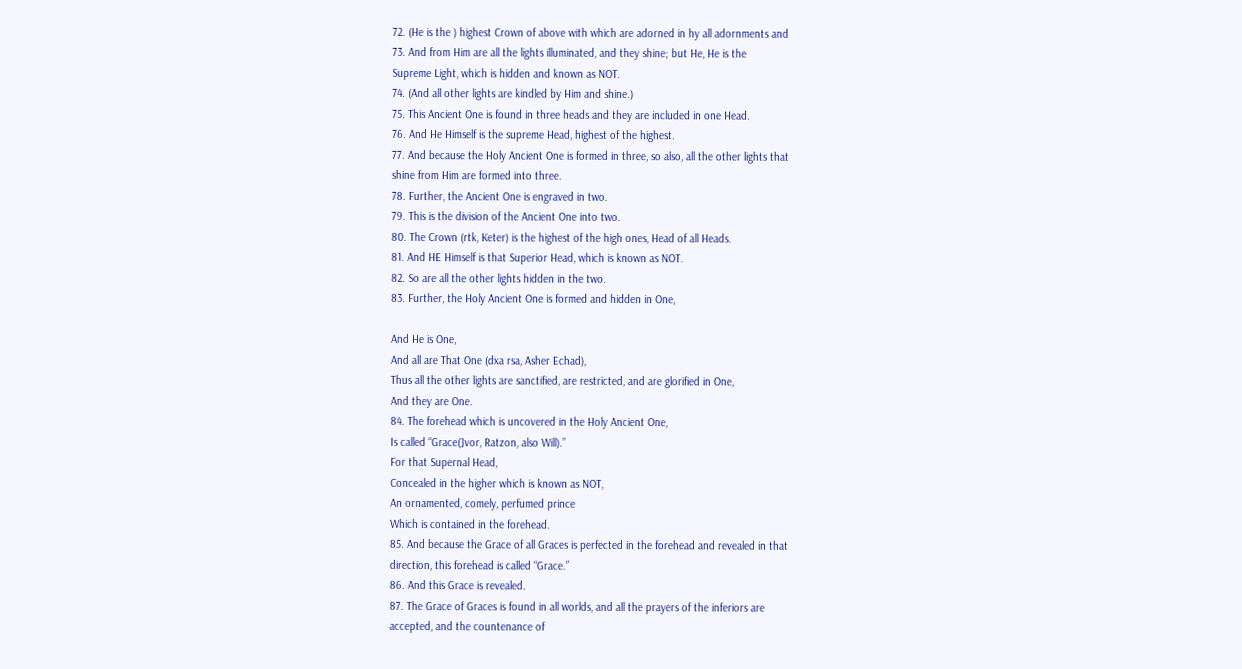72. (He is the ) highest Crown of above with which are adorned in hy all adornments and
73. And from Him are all the lights illuminated, and they shine; but He, He is the
Supreme Light, which is hidden and known as NOT.
74. (And all other lights are kindled by Him and shine.)
75. This Ancient One is found in three heads and they are included in one Head.
76. And He Himself is the supreme Head, highest of the highest.
77. And because the Holy Ancient One is formed in three, so also, all the other lights that
shine from Him are formed into three.
78. Further, the Ancient One is engraved in two.
79. This is the division of the Ancient One into two.
80. The Crown (rtk, Keter) is the highest of the high ones, Head of all Heads.
81. And HE Himself is that Superior Head, which is known as NOT.
82. So are all the other lights hidden in the two.
83. Further, the Holy Ancient One is formed and hidden in One,

And He is One,
And all are That One (dxa rsa, Asher Echad),
Thus all the other lights are sanctified, are restricted, and are glorified in One,
And they are One.
84. The forehead which is uncovered in the Holy Ancient One,
Is called “Grace(]vor, Ratzon, also Will).”
For that Supernal Head,
Concealed in the higher which is known as NOT,
An ornamented, comely, perfumed prince
Which is contained in the forehead.
85. And because the Grace of all Graces is perfected in the forehead and revealed in that
direction, this forehead is called “Grace.”
86. And this Grace is revealed.
87. The Grace of Graces is found in all worlds, and all the prayers of the inferiors are
accepted, and the countenance of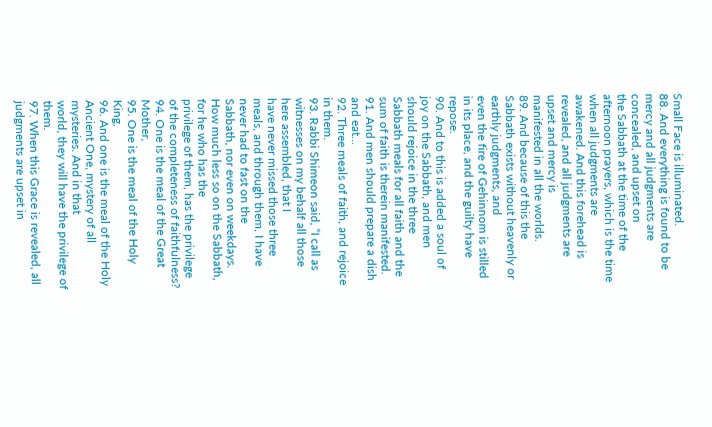Small Face is illuminated.
88. And everything is found to be mercy and all judgments are concealed, and upset on
the Sabbath at the time of the afternoon prayers, which is the time when all judgments are
awakened. And this forehead is revealed, and all judgments are upset and mercy is
manifested in all the worlds.
89. And because of this the Sabbath exists without heavenly or earthly judgments, and
even the fire of Gehinnom is stilled in its place, and the guilty have repose.
90. And to this is added a soul of joy on the Sabbath, and men should rejoice in the three
Sabbath meals for all faith and the sum of faith is therein manifested.
91. And men should prepare a dish and eat...
92. Three meals of faith, and rejoice in them.
93. Rabbi Shimeon said, “I call as witnesses on my behalf all those here assembled, that I
have never missed those three meals, and through them, I have never had to fast on the
Sabbath, nor even on weekdays. How much less so on the Sabbath, for he who has the
privilege of them, has the privilege of the completeness of faithfulness?
94. One is the meal of the Great Mother,
95. One is the meal of the Holy King,
96. And one is the meal of the Holy Ancient One, mystery of all mysteries. And in that
world, they will have the privilege of them.
97. When this Grace is revealed, all judgments are upset in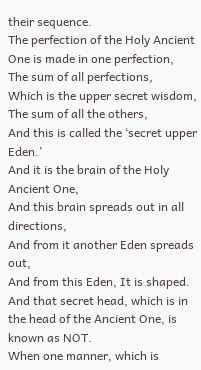their sequence.
The perfection of the Holy Ancient One is made in one perfection,
The sum of all perfections,
Which is the upper secret wisdom,
The sum of all the others,
And this is called the ‘secret upper Eden.’
And it is the brain of the Holy Ancient One,
And this brain spreads out in all directions,
And from it another Eden spreads out,
And from this Eden, It is shaped.
And that secret head, which is in the head of the Ancient One, is known as NOT.
When one manner, which is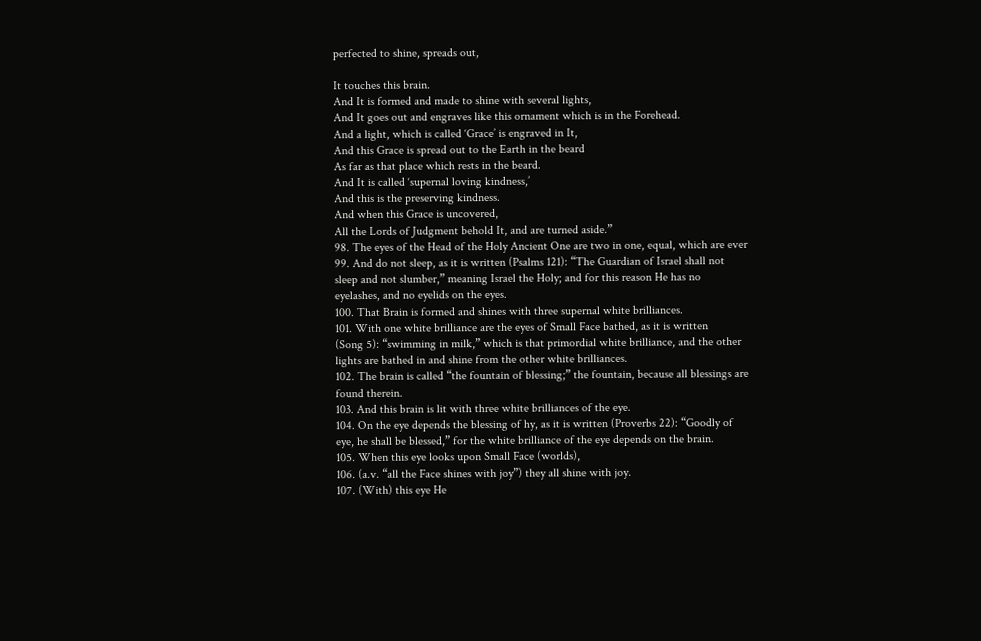perfected to shine, spreads out,

It touches this brain.
And It is formed and made to shine with several lights,
And It goes out and engraves like this ornament which is in the Forehead.
And a light, which is called ‘Grace’ is engraved in It,
And this Grace is spread out to the Earth in the beard
As far as that place which rests in the beard.
And It is called ‘supernal loving kindness,’
And this is the preserving kindness.
And when this Grace is uncovered,
All the Lords of Judgment behold It, and are turned aside.”
98. The eyes of the Head of the Holy Ancient One are two in one, equal, which are ever
99. And do not sleep, as it is written (Psalms 121): “The Guardian of Israel shall not
sleep and not slumber,” meaning Israel the Holy; and for this reason He has no
eyelashes, and no eyelids on the eyes.
100. That Brain is formed and shines with three supernal white brilliances.
101. With one white brilliance are the eyes of Small Face bathed, as it is written
(Song 5): “swimming in milk,” which is that primordial white brilliance, and the other
lights are bathed in and shine from the other white brilliances.
102. The brain is called “the fountain of blessing;” the fountain, because all blessings are
found therein.
103. And this brain is lit with three white brilliances of the eye.
104. On the eye depends the blessing of hy, as it is written (Proverbs 22): “Goodly of
eye, he shall be blessed,” for the white brilliance of the eye depends on the brain.
105. When this eye looks upon Small Face (worlds),
106. (a.v. “all the Face shines with joy”) they all shine with joy.
107. (With) this eye He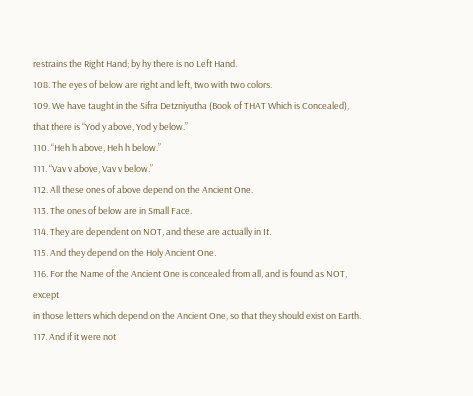restrains the Right Hand; by hy there is no Left Hand.
108. The eyes of below are right and left, two with two colors.
109. We have taught in the Sifra Detzniyutha (Book of THAT Which is Concealed),
that there is “Yod y above, Yod y below.”
110. “Heh h above, Heh h below.”
111. “Vav v above, Vav v below.”
112. All these ones of above depend on the Ancient One.
113. The ones of below are in Small Face.
114. They are dependent on NOT, and these are actually in It.
115. And they depend on the Holy Ancient One.
116. For the Name of the Ancient One is concealed from all, and is found as NOT, except
in those letters which depend on the Ancient One, so that they should exist on Earth.
117. And if it were not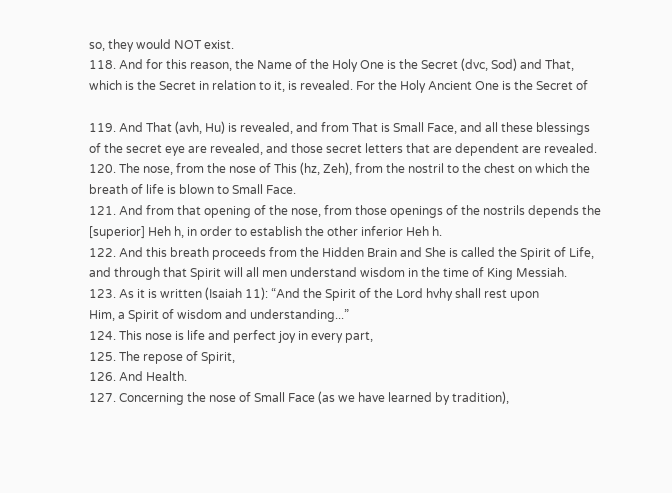so, they would NOT exist.
118. And for this reason, the Name of the Holy One is the Secret (dvc, Sod) and That,
which is the Secret in relation to it, is revealed. For the Holy Ancient One is the Secret of

119. And That (avh, Hu) is revealed, and from That is Small Face, and all these blessings
of the secret eye are revealed, and those secret letters that are dependent are revealed.
120. The nose, from the nose of This (hz, Zeh), from the nostril to the chest on which the
breath of life is blown to Small Face.
121. And from that opening of the nose, from those openings of the nostrils depends the
[superior] Heh h, in order to establish the other inferior Heh h.
122. And this breath proceeds from the Hidden Brain and She is called the Spirit of Life,
and through that Spirit will all men understand wisdom in the time of King Messiah.
123. As it is written (Isaiah 11): “And the Spirit of the Lord hvhy shall rest upon
Him, a Spirit of wisdom and understanding...”
124. This nose is life and perfect joy in every part,
125. The repose of Spirit,
126. And Health.
127. Concerning the nose of Small Face (as we have learned by tradition),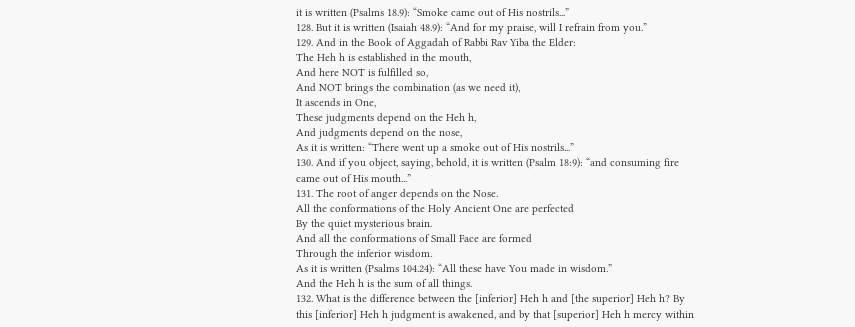it is written (Psalms 18.9): “Smoke came out of His nostrils...”
128. But it is written (Isaiah 48.9): “And for my praise, will I refrain from you.”
129. And in the Book of Aggadah of Rabbi Rav Yiba the Elder:
The Heh h is established in the mouth,
And here NOT is fulfilled so,
And NOT brings the combination (as we need it),
It ascends in One,
These judgments depend on the Heh h,
And judgments depend on the nose,
As it is written: “There went up a smoke out of His nostrils...”
130. And if you object, saying, behold, it is written (Psalm 18:9): “and consuming fire
came out of His mouth...”
131. The root of anger depends on the Nose.
All the conformations of the Holy Ancient One are perfected
By the quiet mysterious brain.
And all the conformations of Small Face are formed
Through the inferior wisdom.
As it is written (Psalms 104.24): “All these have You made in wisdom.”
And the Heh h is the sum of all things.
132. What is the difference between the [inferior] Heh h and [the superior] Heh h? By
this [inferior] Heh h judgment is awakened, and by that [superior] Heh h mercy within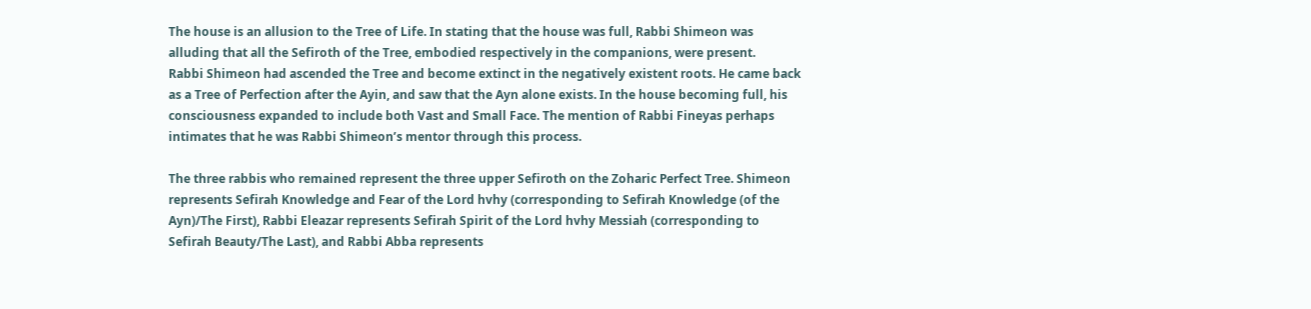The house is an allusion to the Tree of Life. In stating that the house was full, Rabbi Shimeon was
alluding that all the Sefiroth of the Tree, embodied respectively in the companions, were present.
Rabbi Shimeon had ascended the Tree and become extinct in the negatively existent roots. He came back
as a Tree of Perfection after the Ayin, and saw that the Ayn alone exists. In the house becoming full, his
consciousness expanded to include both Vast and Small Face. The mention of Rabbi Fineyas perhaps
intimates that he was Rabbi Shimeon’s mentor through this process.

The three rabbis who remained represent the three upper Sefiroth on the Zoharic Perfect Tree. Shimeon
represents Sefirah Knowledge and Fear of the Lord hvhy (corresponding to Sefirah Knowledge (of the
Ayn)/The First), Rabbi Eleazar represents Sefirah Spirit of the Lord hvhy Messiah (corresponding to
Sefirah Beauty/The Last), and Rabbi Abba represents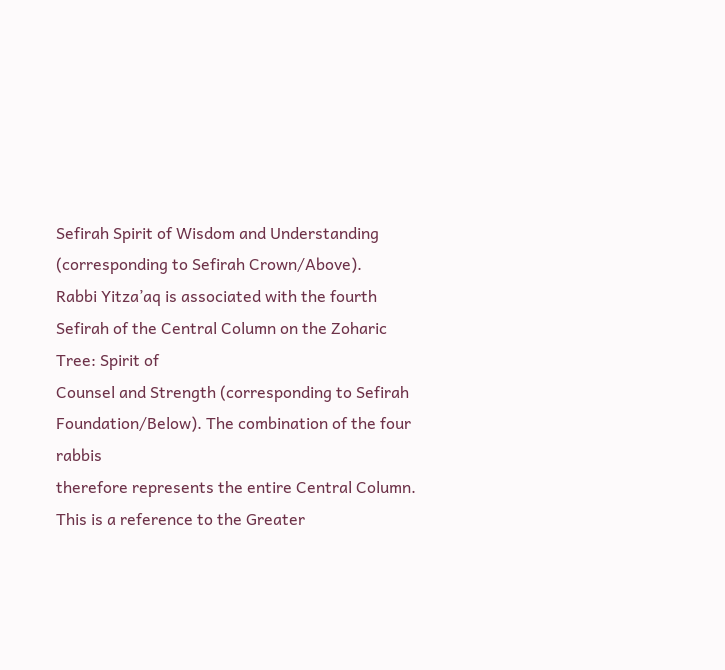Sefirah Spirit of Wisdom and Understanding
(corresponding to Sefirah Crown/Above).
Rabbi Yitza’aq is associated with the fourth Sefirah of the Central Column on the Zoharic Tree: Spirit of
Counsel and Strength (corresponding to Sefirah Foundation/Below). The combination of the four rabbis
therefore represents the entire Central Column.
This is a reference to the Greater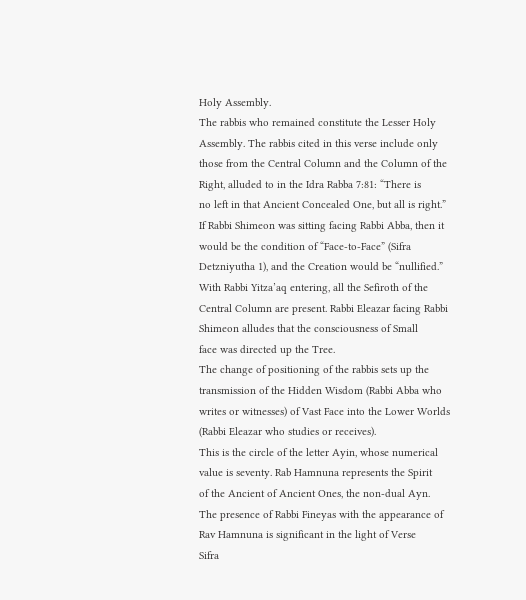Holy Assembly.
The rabbis who remained constitute the Lesser Holy Assembly. The rabbis cited in this verse include only
those from the Central Column and the Column of the Right, alluded to in the Idra Rabba 7:81: “There is
no left in that Ancient Concealed One, but all is right.”
If Rabbi Shimeon was sitting facing Rabbi Abba, then it would be the condition of “Face-to-Face” (Sifra
Detzniyutha 1), and the Creation would be “nullified.” With Rabbi Yitza’aq entering, all the Sefiroth of the
Central Column are present. Rabbi Eleazar facing Rabbi Shimeon alludes that the consciousness of Small
face was directed up the Tree.
The change of positioning of the rabbis sets up the transmission of the Hidden Wisdom (Rabbi Abba who
writes or witnesses) of Vast Face into the Lower Worlds (Rabbi Eleazar who studies or receives).
This is the circle of the letter Ayin, whose numerical value is seventy. Rab Hamnuna represents the Spirit
of the Ancient of Ancient Ones, the non-dual Ayn.
The presence of Rabbi Fineyas with the appearance of Rav Hamnuna is significant in the light of Verse
Sifra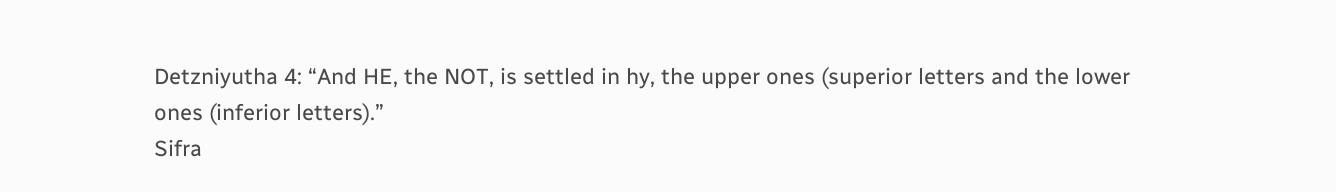Detzniyutha 4: “And HE, the NOT, is settled in hy, the upper ones (superior letters and the lower
ones (inferior letters).”
Sifra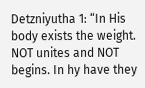Detzniyutha 1: “In His body exists the weight. NOT unites and NOT begins. In hy have they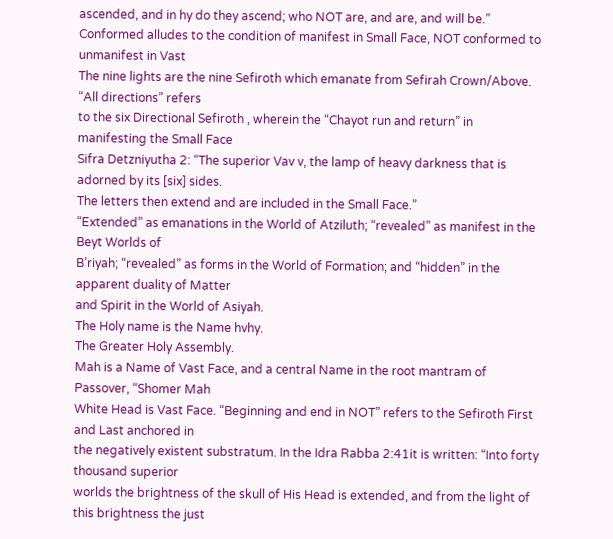ascended, and in hy do they ascend; who NOT are, and are, and will be.”
Conformed alludes to the condition of manifest in Small Face, NOT conformed to unmanifest in Vast
The nine lights are the nine Sefiroth which emanate from Sefirah Crown/Above. “All directions” refers
to the six Directional Sefiroth , wherein the “Chayot run and return” in manifesting the Small Face
Sifra Detzniyutha 2: “The superior Vav v, the lamp of heavy darkness that is adorned by its [six] sides.
The letters then extend and are included in the Small Face.”
“Extended” as emanations in the World of Atziluth; “revealed” as manifest in the Beyt Worlds of
B’riyah; “revealed” as forms in the World of Formation; and “hidden” in the apparent duality of Matter
and Spirit in the World of Asiyah.
The Holy name is the Name hvhy.
The Greater Holy Assembly.
Mah is a Name of Vast Face, and a central Name in the root mantram of Passover, “Shomer Mah
White Head is Vast Face. “Beginning and end in NOT” refers to the Sefiroth First and Last anchored in
the negatively existent substratum. In the Idra Rabba 2:41it is written: “Into forty thousand superior
worlds the brightness of the skull of His Head is extended, and from the light of this brightness the just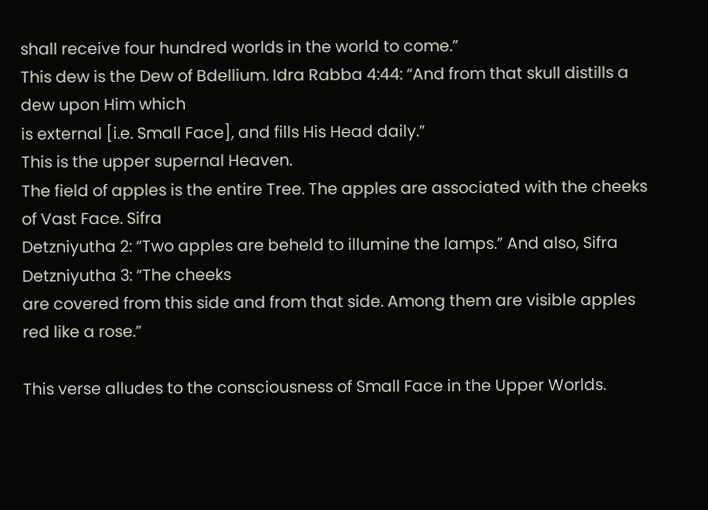shall receive four hundred worlds in the world to come.”
This dew is the Dew of Bdellium. Idra Rabba 4:44: “And from that skull distills a dew upon Him which
is external [i.e. Small Face], and fills His Head daily.”
This is the upper supernal Heaven.
The field of apples is the entire Tree. The apples are associated with the cheeks of Vast Face. Sifra
Detzniyutha 2: “Two apples are beheld to illumine the lamps.” And also, Sifra Detzniyutha 3: “The cheeks
are covered from this side and from that side. Among them are visible apples red like a rose.”

This verse alludes to the consciousness of Small Face in the Upper Worlds.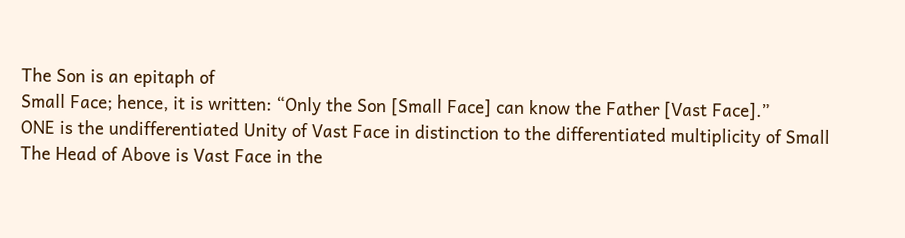The Son is an epitaph of
Small Face; hence, it is written: “Only the Son [Small Face] can know the Father [Vast Face].”
ONE is the undifferentiated Unity of Vast Face in distinction to the differentiated multiplicity of Small
The Head of Above is Vast Face in the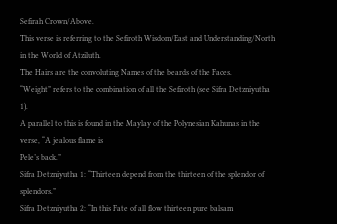Sefirah Crown/Above.
This verse is referring to the Sefiroth Wisdom/East and Understanding/North in the World of Atziluth.
The Hairs are the convoluting Names of the beards of the Faces.
“Weight” refers to the combination of all the Sefiroth (see Sifra Detzniyutha 1).
A parallel to this is found in the Maylay of the Polynesian Kahunas in the verse, “A jealous flame is
Pele’s back.”
Sifra Detzniyutha 1: “Thirteen depend from the thirteen of the splendor of splendors.”
Sifra Detzniyutha 2: “In this Fate of all flow thirteen pure balsam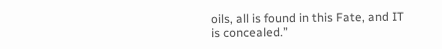oils, all is found in this Fate, and IT
is concealed.”